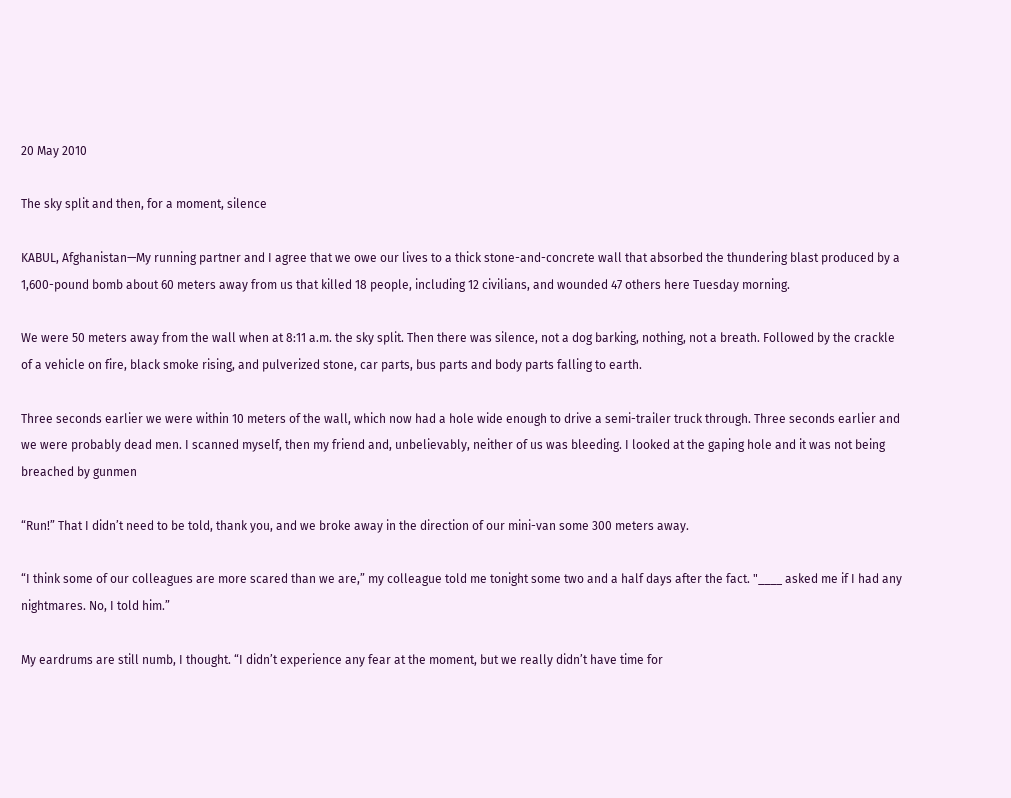20 May 2010

The sky split and then, for a moment, silence

KABUL, Afghanistan—My running partner and I agree that we owe our lives to a thick stone-and-concrete wall that absorbed the thundering blast produced by a 1,600-pound bomb about 60 meters away from us that killed 18 people, including 12 civilians, and wounded 47 others here Tuesday morning.

We were 50 meters away from the wall when at 8:11 a.m. the sky split. Then there was silence, not a dog barking, nothing, not a breath. Followed by the crackle of a vehicle on fire, black smoke rising, and pulverized stone, car parts, bus parts and body parts falling to earth.

Three seconds earlier we were within 10 meters of the wall, which now had a hole wide enough to drive a semi-trailer truck through. Three seconds earlier and we were probably dead men. I scanned myself, then my friend and, unbelievably, neither of us was bleeding. I looked at the gaping hole and it was not being breached by gunmen

“Run!” That I didn’t need to be told, thank you, and we broke away in the direction of our mini-van some 300 meters away.

“I think some of our colleagues are more scared than we are,” my colleague told me tonight some two and a half days after the fact. "____ asked me if I had any nightmares. No, I told him.”

My eardrums are still numb, I thought. “I didn’t experience any fear at the moment, but we really didn’t have time for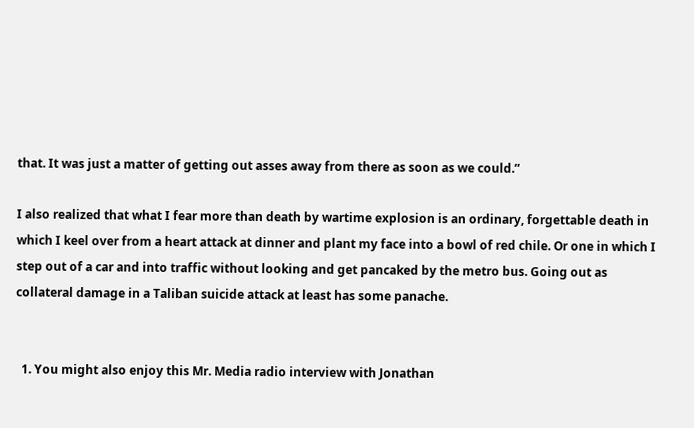that. It was just a matter of getting out asses away from there as soon as we could.”

I also realized that what I fear more than death by wartime explosion is an ordinary, forgettable death in which I keel over from a heart attack at dinner and plant my face into a bowl of red chile. Or one in which I step out of a car and into traffic without looking and get pancaked by the metro bus. Going out as collateral damage in a Taliban suicide attack at least has some panache.


  1. You might also enjoy this Mr. Media radio interview with Jonathan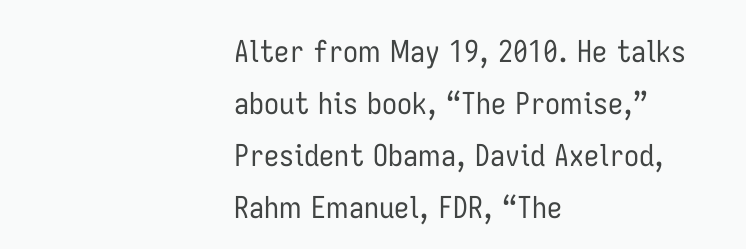Alter from May 19, 2010. He talks about his book, “The Promise,” President Obama, David Axelrod, Rahm Emanuel, FDR, “The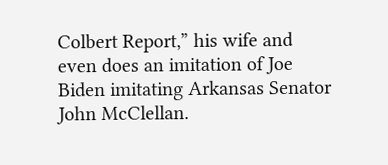Colbert Report,” his wife and even does an imitation of Joe Biden imitating Arkansas Senator John McClellan.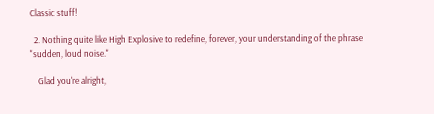Classic stuff!

  2. Nothing quite like High Explosive to redefine, forever, your understanding of the phrase "sudden, loud noise."

    Glad you're alright,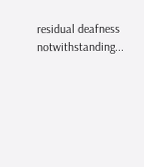residual deafness notwithstanding...